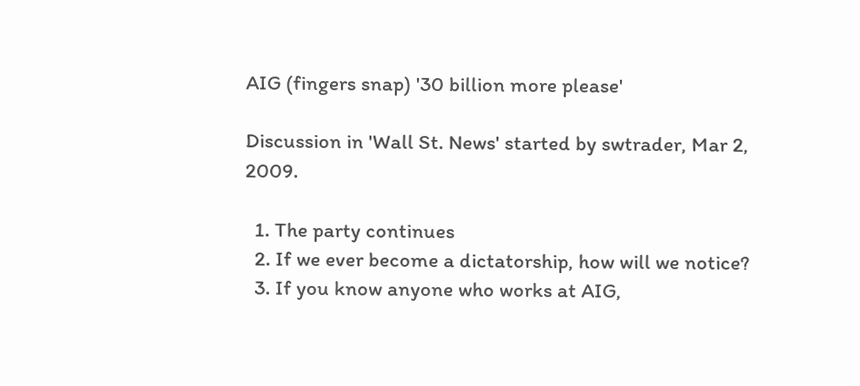AIG (fingers snap) '30 billion more please'

Discussion in 'Wall St. News' started by swtrader, Mar 2, 2009.

  1. The party continues
  2. If we ever become a dictatorship, how will we notice?
  3. If you know anyone who works at AIG,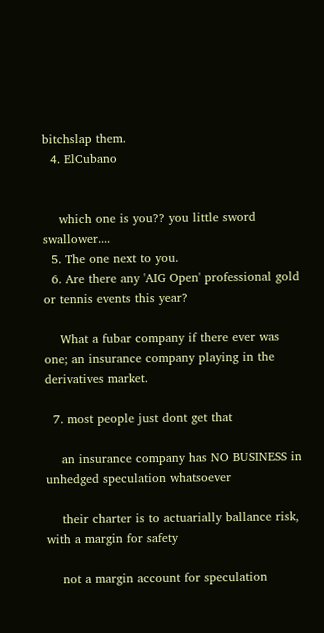bitchslap them.
  4. ElCubano


    which one is you?? you little sword swallower....
  5. The one next to you.
  6. Are there any 'AIG Open' professional gold or tennis events this year?

    What a fubar company if there ever was one; an insurance company playing in the derivatives market.

  7. most people just dont get that

    an insurance company has NO BUSINESS in unhedged speculation whatsoever

    their charter is to actuarially ballance risk, with a margin for safety

    not a margin account for speculation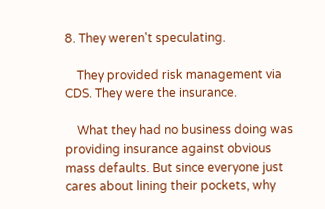8. They weren't speculating.

    They provided risk management via CDS. They were the insurance.

    What they had no business doing was providing insurance against obvious mass defaults. But since everyone just cares about lining their pockets, why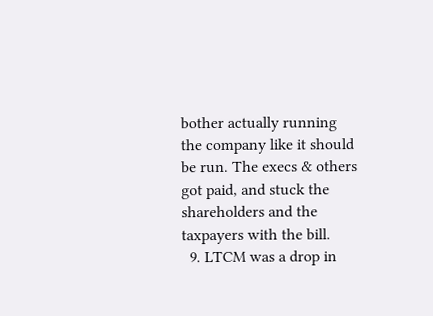bother actually running the company like it should be run. The execs & others got paid, and stuck the shareholders and the taxpayers with the bill.
  9. LTCM was a drop in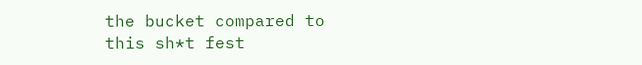the bucket compared to this sh*t fest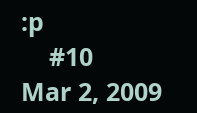:p
    #10     Mar 2, 2009